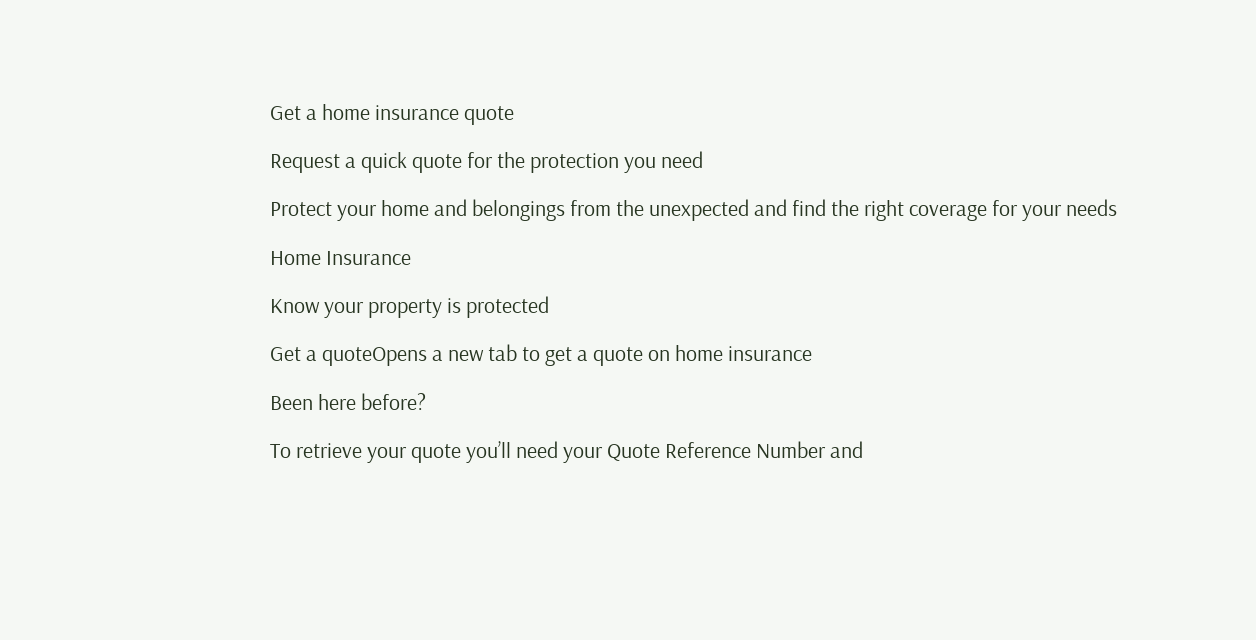Get a home insurance quote

Request a quick quote for the protection you need

Protect your home and belongings from the unexpected and find the right coverage for your needs

Home Insurance

Know your property is protected

Get a quoteOpens a new tab to get a quote on home insurance

Been here before?

To retrieve your quote you’ll need your Quote Reference Number and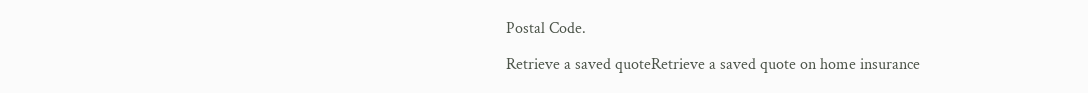Postal Code.

Retrieve a saved quoteRetrieve a saved quote on home insurance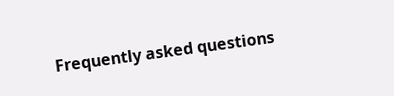Frequently asked questions